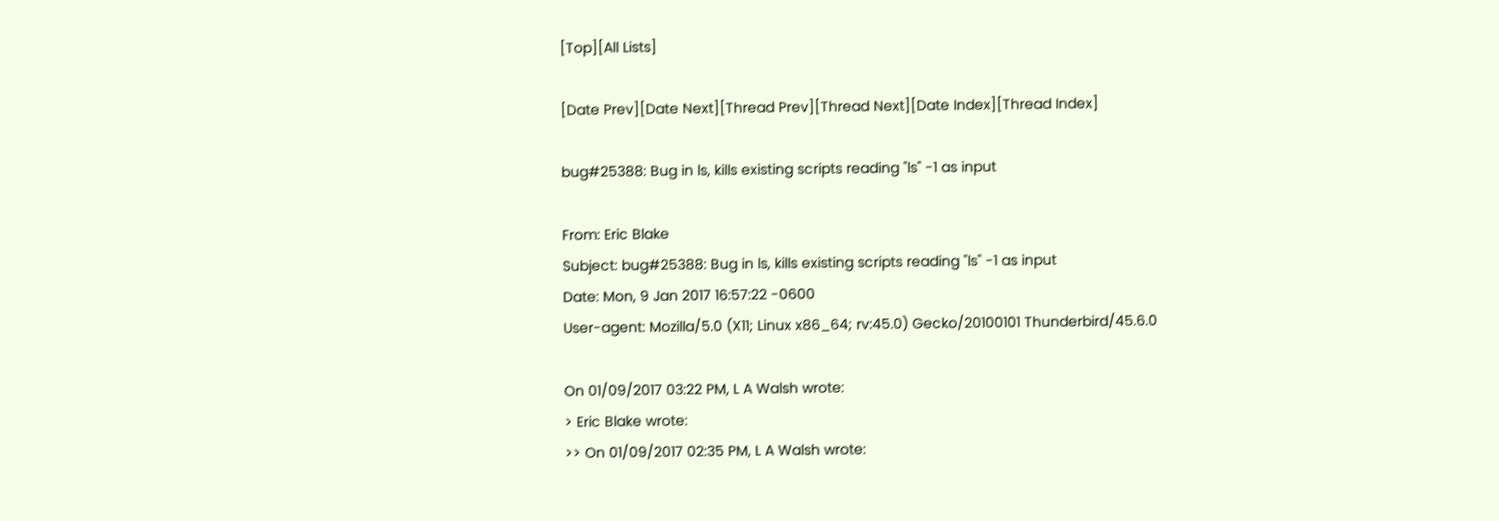[Top][All Lists]

[Date Prev][Date Next][Thread Prev][Thread Next][Date Index][Thread Index]

bug#25388: Bug in ls, kills existing scripts reading "ls" -1 as input

From: Eric Blake
Subject: bug#25388: Bug in ls, kills existing scripts reading "ls" -1 as input
Date: Mon, 9 Jan 2017 16:57:22 -0600
User-agent: Mozilla/5.0 (X11; Linux x86_64; rv:45.0) Gecko/20100101 Thunderbird/45.6.0

On 01/09/2017 03:22 PM, L A Walsh wrote:
> Eric Blake wrote:
>> On 01/09/2017 02:35 PM, L A Walsh wrote: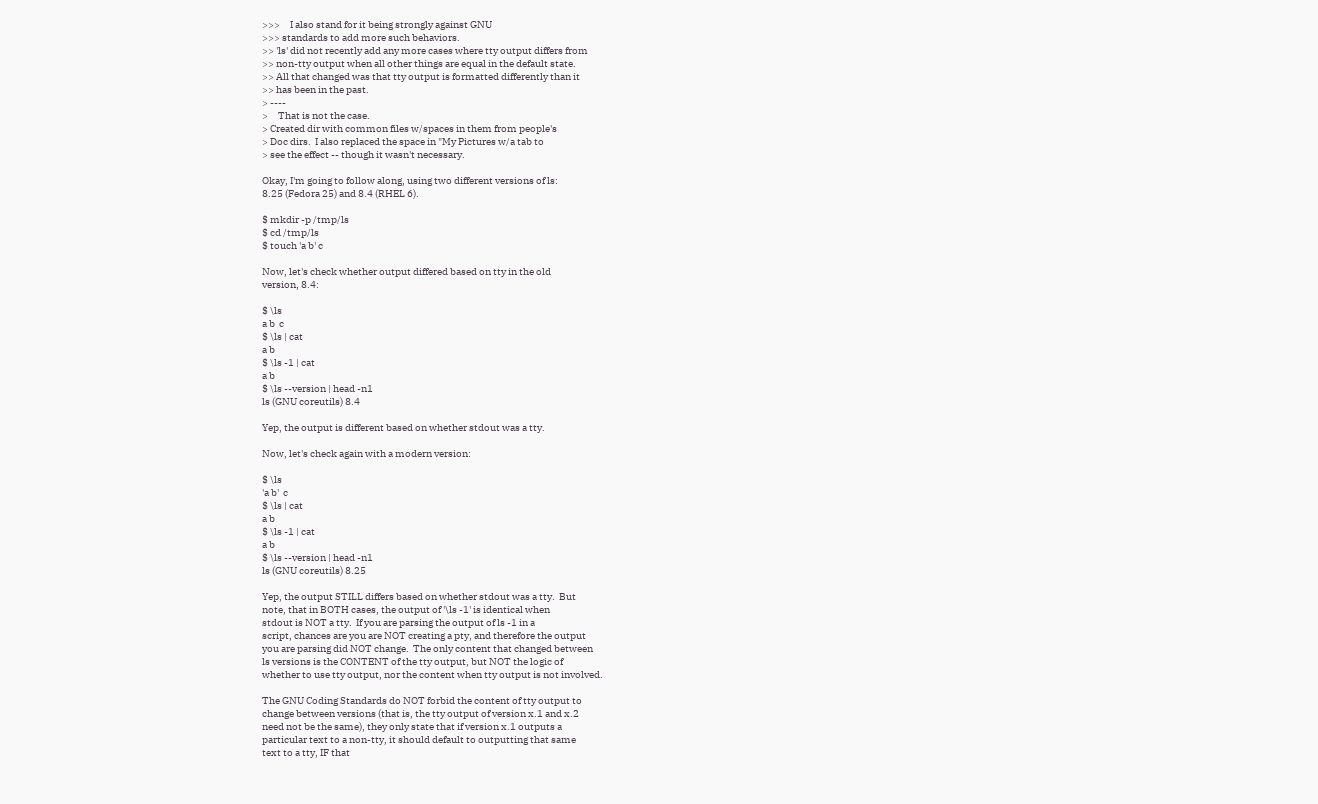>>>     I also stand for it being strongly against GNU
>>> standards to add more such behaviors.
>> 'ls' did not recently add any more cases where tty output differs from
>> non-tty output when all other things are equal in the default state.
>> All that changed was that tty output is formatted differently than it
>> has been in the past.
> ----
>     That is not the case.
> Created dir with common files w/spaces in them from people's
> Doc dirs.  I also replaced the space in "My Pictures w/a tab to
> see the effect -- though it wasn't necessary.

Okay, I'm going to follow along, using two different versions of ls:
8.25 (Fedora 25) and 8.4 (RHEL 6).

$ mkdir -p /tmp/ls
$ cd /tmp/ls
$ touch 'a b' c

Now, let's check whether output differed based on tty in the old
version, 8.4:

$ \ls
a b  c
$ \ls | cat
a b
$ \ls -1 | cat
a b
$ \ls --version | head -n1
ls (GNU coreutils) 8.4

Yep, the output is different based on whether stdout was a tty.

Now, let's check again with a modern version:

$ \ls
'a b'  c
$ \ls | cat
a b
$ \ls -1 | cat
a b
$ \ls --version | head -n1
ls (GNU coreutils) 8.25

Yep, the output STILL differs based on whether stdout was a tty.  But
note, that in BOTH cases, the output of '\ls -1' is identical when
stdout is NOT a tty.  If you are parsing the output of ls -1 in a
script, chances are you are NOT creating a pty, and therefore the output
you are parsing did NOT change.  The only content that changed between
ls versions is the CONTENT of the tty output, but NOT the logic of
whether to use tty output, nor the content when tty output is not involved.

The GNU Coding Standards do NOT forbid the content of tty output to
change between versions (that is, the tty output of version x.1 and x.2
need not be the same), they only state that if version x.1 outputs a
particular text to a non-tty, it should default to outputting that same
text to a tty, IF that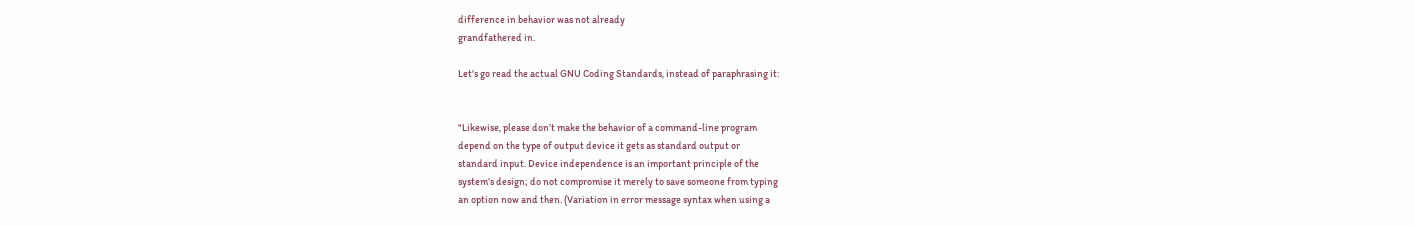difference in behavior was not already
grandfathered in.

Let's go read the actual GNU Coding Standards, instead of paraphrasing it:


"Likewise, please don’t make the behavior of a command-line program
depend on the type of output device it gets as standard output or
standard input. Device independence is an important principle of the
system’s design; do not compromise it merely to save someone from typing
an option now and then. (Variation in error message syntax when using a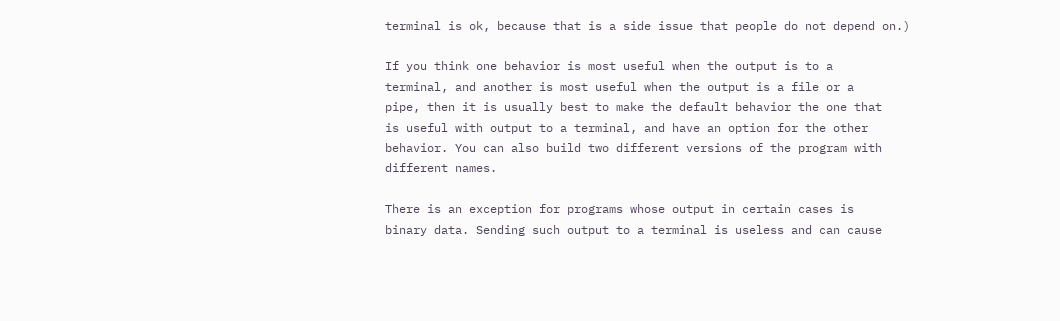terminal is ok, because that is a side issue that people do not depend on.)

If you think one behavior is most useful when the output is to a
terminal, and another is most useful when the output is a file or a
pipe, then it is usually best to make the default behavior the one that
is useful with output to a terminal, and have an option for the other
behavior. You can also build two different versions of the program with
different names.

There is an exception for programs whose output in certain cases is
binary data. Sending such output to a terminal is useless and can cause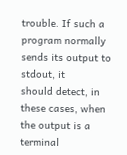trouble. If such a program normally sends its output to stdout, it
should detect, in these cases, when the output is a terminal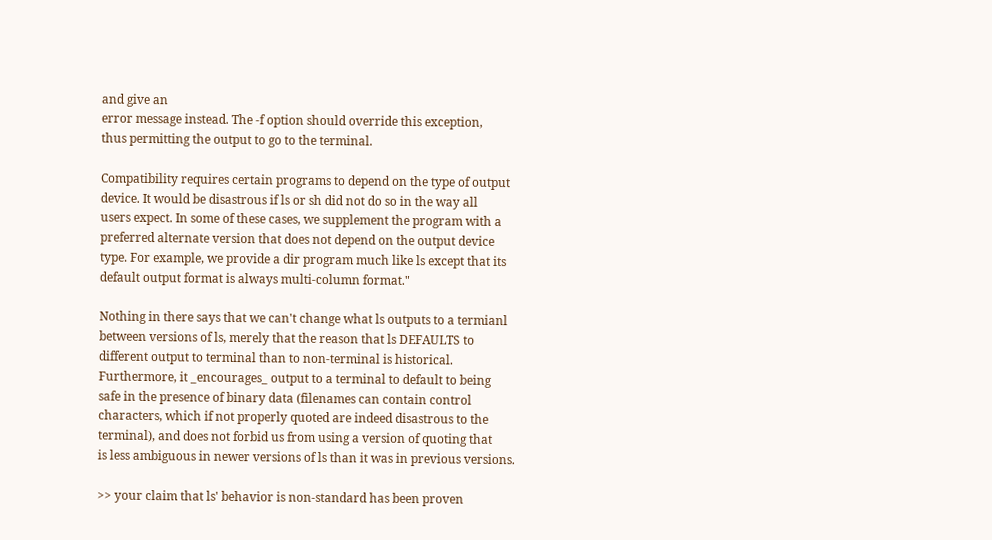and give an
error message instead. The -f option should override this exception,
thus permitting the output to go to the terminal.

Compatibility requires certain programs to depend on the type of output
device. It would be disastrous if ls or sh did not do so in the way all
users expect. In some of these cases, we supplement the program with a
preferred alternate version that does not depend on the output device
type. For example, we provide a dir program much like ls except that its
default output format is always multi-column format."

Nothing in there says that we can't change what ls outputs to a termianl
between versions of ls, merely that the reason that ls DEFAULTS to
different output to terminal than to non-terminal is historical.
Furthermore, it _encourages_ output to a terminal to default to being
safe in the presence of binary data (filenames can contain control
characters, which if not properly quoted are indeed disastrous to the
terminal), and does not forbid us from using a version of quoting that
is less ambiguous in newer versions of ls than it was in previous versions.

>> your claim that ls' behavior is non-standard has been proven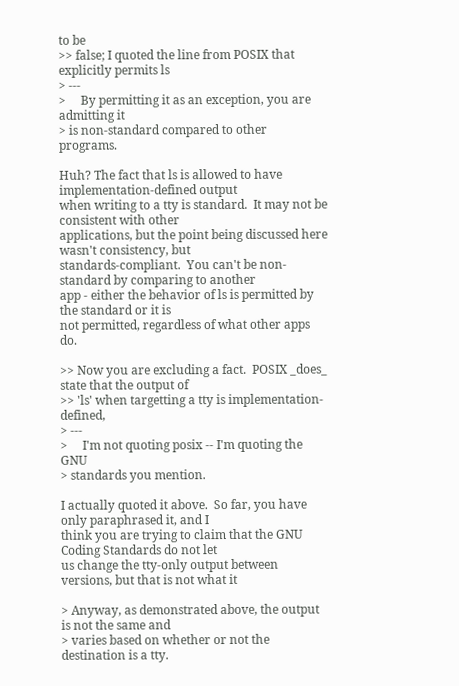to be
>> false; I quoted the line from POSIX that explicitly permits ls
> ---
>     By permitting it as an exception, you are admitting it
> is non-standard compared to other programs.

Huh? The fact that ls is allowed to have implementation-defined output
when writing to a tty is standard.  It may not be consistent with other
applications, but the point being discussed here wasn't consistency, but
standards-compliant.  You can't be non-standard by comparing to another
app - either the behavior of ls is permitted by the standard or it is
not permitted, regardless of what other apps do.

>> Now you are excluding a fact.  POSIX _does_ state that the output of
>> 'ls' when targetting a tty is implementation-defined,
> ---
>     I'm not quoting posix -- I'm quoting the GNU
> standards you mention.

I actually quoted it above.  So far, you have only paraphrased it, and I
think you are trying to claim that the GNU Coding Standards do not let
us change the tty-only output between versions, but that is not what it

> Anyway, as demonstrated above, the output is not the same and
> varies based on whether or not the destination is a tty.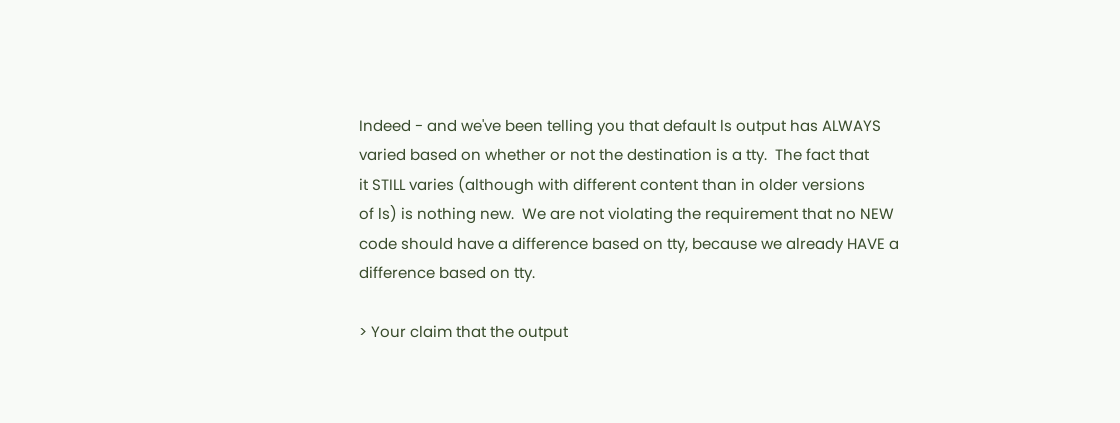Indeed - and we've been telling you that default ls output has ALWAYS
varied based on whether or not the destination is a tty.  The fact that
it STILL varies (although with different content than in older versions
of ls) is nothing new.  We are not violating the requirement that no NEW
code should have a difference based on tty, because we already HAVE a
difference based on tty.

> Your claim that the output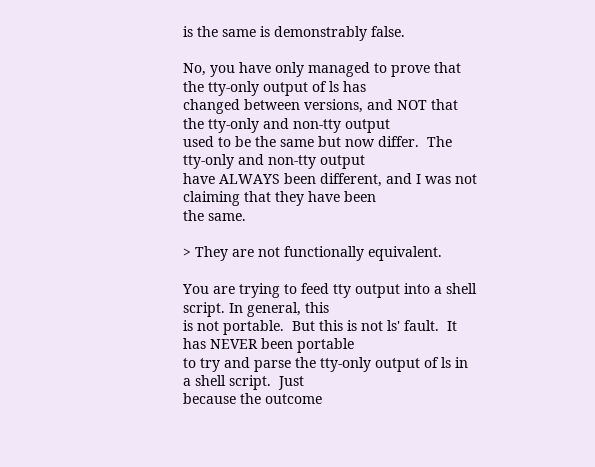is the same is demonstrably false.

No, you have only managed to prove that the tty-only output of ls has
changed between versions, and NOT that the tty-only and non-tty output
used to be the same but now differ.  The tty-only and non-tty output
have ALWAYS been different, and I was not claiming that they have been
the same.

> They are not functionally equivalent.

You are trying to feed tty output into a shell script. In general, this
is not portable.  But this is not ls' fault.  It has NEVER been portable
to try and parse the tty-only output of ls in a shell script.  Just
because the outcome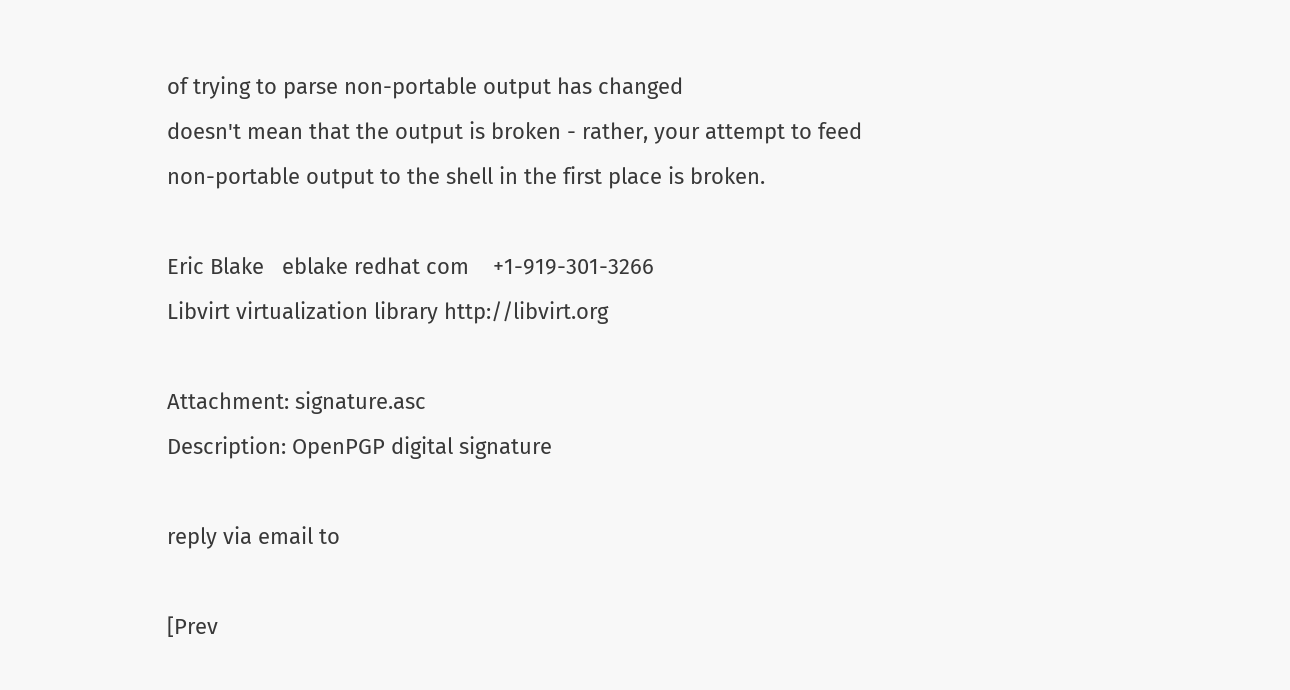of trying to parse non-portable output has changed
doesn't mean that the output is broken - rather, your attempt to feed
non-portable output to the shell in the first place is broken.

Eric Blake   eblake redhat com    +1-919-301-3266
Libvirt virtualization library http://libvirt.org

Attachment: signature.asc
Description: OpenPGP digital signature

reply via email to

[Prev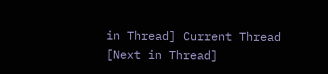in Thread] Current Thread [Next in Thread]